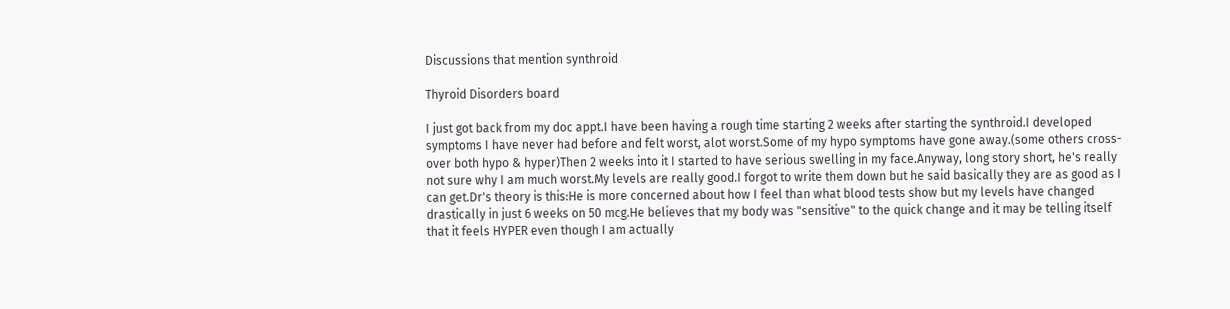Discussions that mention synthroid

Thyroid Disorders board

I just got back from my doc appt.I have been having a rough time starting 2 weeks after starting the synthroid.I developed symptoms I have never had before and felt worst, alot worst.Some of my hypo symptoms have gone away.(some others cross-over both hypo & hyper)Then 2 weeks into it I started to have serious swelling in my face.Anyway, long story short, he's really not sure why I am much worst.My levels are really good.I forgot to write them down but he said basically they are as good as I can get.Dr's theory is this:He is more concerned about how I feel than what blood tests show but my levels have changed drastically in just 6 weeks on 50 mcg.He believes that my body was "sensitive" to the quick change and it may be telling itself that it feels HYPER even though I am actually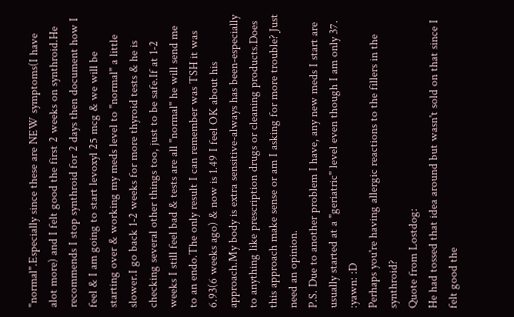"normal".Especially since these are NEW symptoms(I have alot more) and I felt good the first 2 weeks on synthroid.He recommends I stop synthroid for 2 days then document how I feel & I am going to start levoxyl 25 mcg & we will be starting over & working my meds level to "normal" a little slower.I go back 1-2 weeks for more thyroid tests & he is checking several other things too, just to be safe.If at 1-2 weeks I still feel bad & tests are all "normal" he will send me to an endo.The only result I can remember was TSH it was 6.93(6 weeks ago) & now is 1.49 I feel OK about his approach.My body is extra sensitive-always has been-especially to anything like prescription drugs or cleaning products.Does this approach make sense or am I asking for more trouble? Just need an opinion.
P.S. Due to another problem I have, any new meds I start are usually started at a "geriatric" level even though I am only 37. :yawn: :D
Perhaps you're having allergic reactions to the fillers in the synthroid?
Quote from Lostdog:
He had tossed that idea around but wasn't sold on that since I felt good the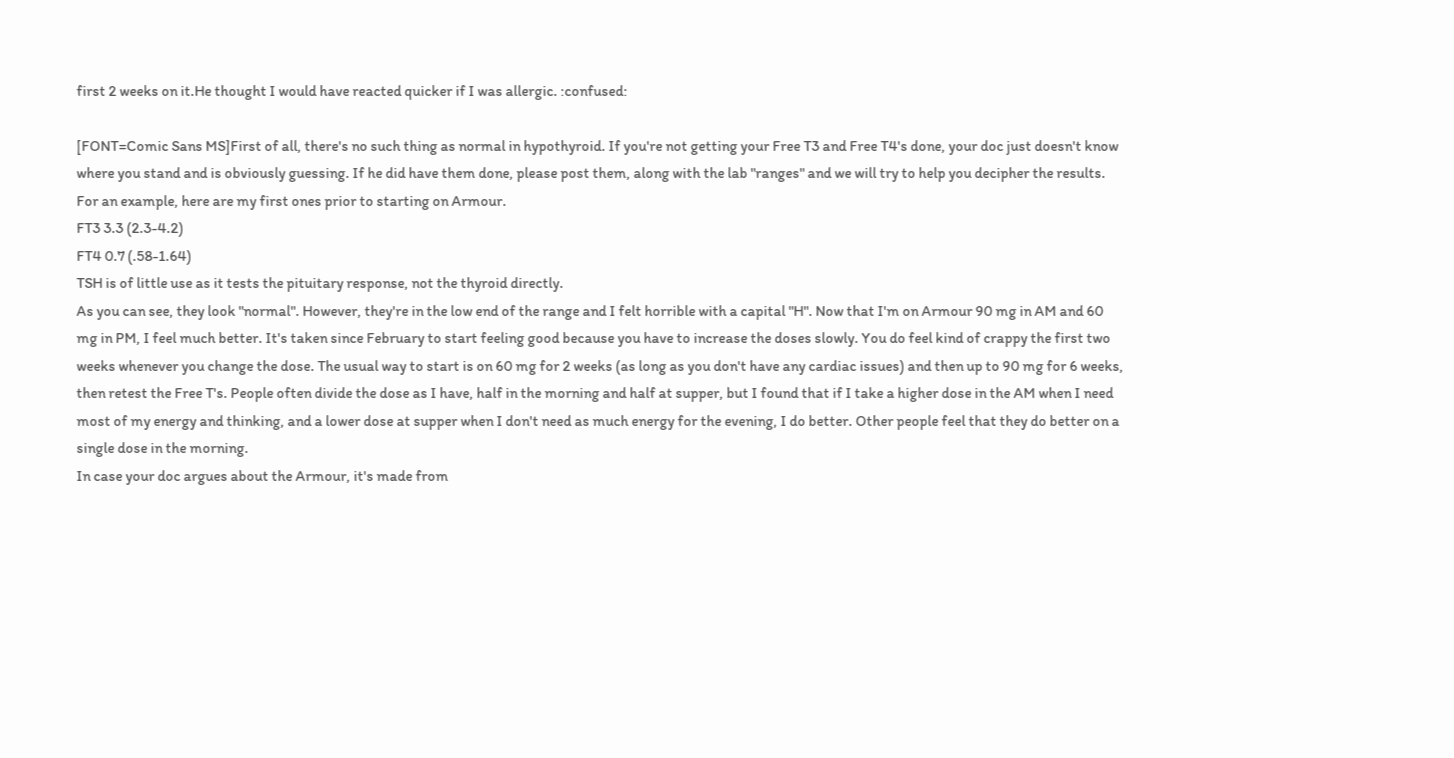first 2 weeks on it.He thought I would have reacted quicker if I was allergic. :confused:

[FONT=Comic Sans MS]First of all, there's no such thing as normal in hypothyroid. If you're not getting your Free T3 and Free T4's done, your doc just doesn't know where you stand and is obviously guessing. If he did have them done, please post them, along with the lab "ranges" and we will try to help you decipher the results.
For an example, here are my first ones prior to starting on Armour.
FT3 3.3 (2.3-4.2)
FT4 0.7 (.58-1.64)
TSH is of little use as it tests the pituitary response, not the thyroid directly.
As you can see, they look "normal". However, they're in the low end of the range and I felt horrible with a capital "H". Now that I'm on Armour 90 mg in AM and 60 mg in PM, I feel much better. It's taken since February to start feeling good because you have to increase the doses slowly. You do feel kind of crappy the first two weeks whenever you change the dose. The usual way to start is on 60 mg for 2 weeks (as long as you don't have any cardiac issues) and then up to 90 mg for 6 weeks, then retest the Free T's. People often divide the dose as I have, half in the morning and half at supper, but I found that if I take a higher dose in the AM when I need most of my energy and thinking, and a lower dose at supper when I don't need as much energy for the evening, I do better. Other people feel that they do better on a single dose in the morning.
In case your doc argues about the Armour, it's made from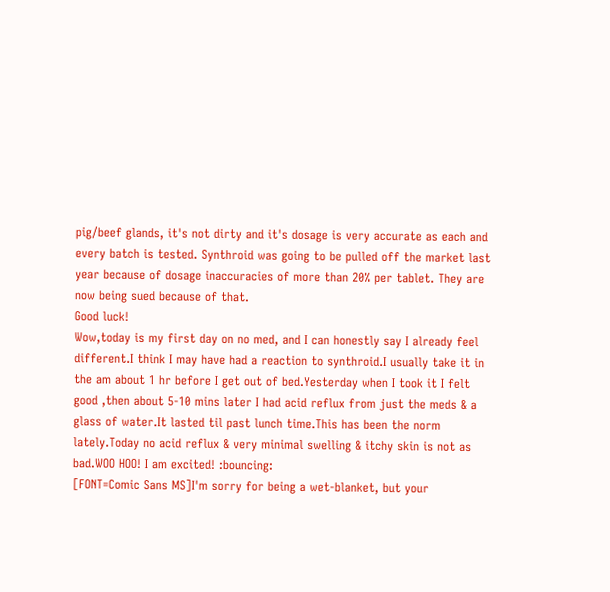pig/beef glands, it's not dirty and it's dosage is very accurate as each and every batch is tested. Synthroid was going to be pulled off the market last year because of dosage inaccuracies of more than 20% per tablet. They are now being sued because of that.
Good luck!
Wow,today is my first day on no med, and I can honestly say I already feel different.I think I may have had a reaction to synthroid.I usually take it in the am about 1 hr before I get out of bed.Yesterday when I took it I felt good ,then about 5-10 mins later I had acid reflux from just the meds & a glass of water.It lasted til past lunch time.This has been the norm lately.Today no acid reflux & very minimal swelling & itchy skin is not as bad.WOO HOO! I am excited! :bouncing:
[FONT=Comic Sans MS]I'm sorry for being a wet-blanket, but your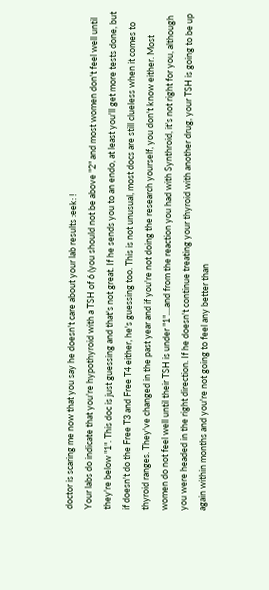doctor is scaring me now that you say he doesn't care about your lab results :eek: !
Your labs do indicate that you're hypothyroid with a TSH of 6 (you should not be above "2" and most women don't feel well until they're below "1". This doc is just guessing and that's not great. If he sends you to an endo, at least you'll get more tests done, but if doesn't do the Free T3 and Free T4 either, he's guessing too. This is not unusual, most docs are still clueless when it comes to thyroid ranges. They've changed in the past year and if you're not doing the research yourself, you don't know either. Most women do not feel well until their TSH is under "1"....and from the reaction you had with Synthroid, it's not right for you, although you were headed in the right direction. If he doesn't continue treating your thyroid with another drug, your TSH is going to be up again within months and you're not going to feel any better than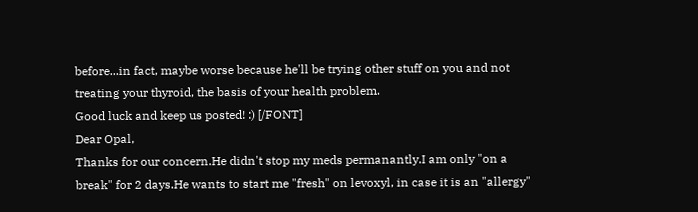before...in fact, maybe worse because he'll be trying other stuff on you and not treating your thyroid, the basis of your health problem.
Good luck and keep us posted! :) [/FONT]
Dear Opal,
Thanks for our concern.He didn't stop my meds permanantly.I am only "on a break" for 2 days.He wants to start me "fresh" on levoxyl, in case it is an "allergy"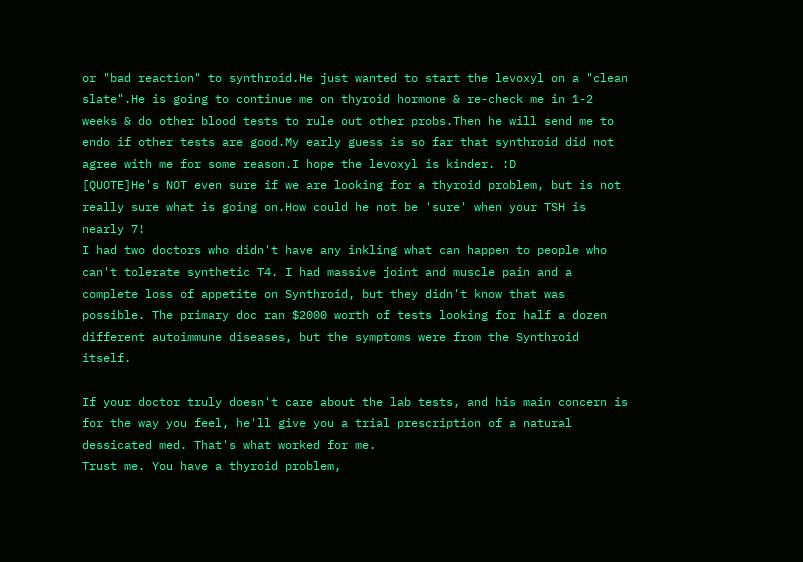or "bad reaction" to synthroid.He just wanted to start the levoxyl on a "clean slate".He is going to continue me on thyroid hormone & re-check me in 1-2 weeks & do other blood tests to rule out other probs.Then he will send me to endo if other tests are good.My early guess is so far that synthroid did not agree with me for some reason.I hope the levoxyl is kinder. :D
[QUOTE]He's NOT even sure if we are looking for a thyroid problem, but is not really sure what is going on.How could he not be 'sure' when your TSH is nearly 7!
I had two doctors who didn't have any inkling what can happen to people who can't tolerate synthetic T4. I had massive joint and muscle pain and a complete loss of appetite on Synthroid, but they didn't know that was possible. The primary doc ran $2000 worth of tests looking for half a dozen different autoimmune diseases, but the symptoms were from the Synthroid itself.

If your doctor truly doesn't care about the lab tests, and his main concern is for the way you feel, he'll give you a trial prescription of a natural dessicated med. That's what worked for me.
Trust me. You have a thyroid problem,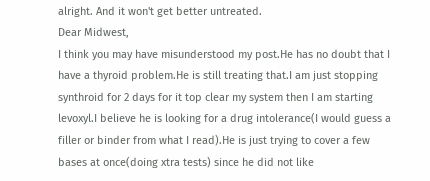alright. And it won't get better untreated.
Dear Midwest,
I think you may have misunderstood my post.He has no doubt that I have a thyroid problem.He is still treating that.I am just stopping synthroid for 2 days for it top clear my system then I am starting levoxyl.I believe he is looking for a drug intolerance(I would guess a filler or binder from what I read).He is just trying to cover a few bases at once(doing xtra tests) since he did not like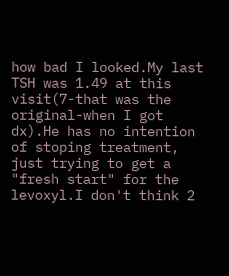how bad I looked.My last TSH was 1.49 at this visit(7-that was the original-when I got dx).He has no intention of stoping treatment, just trying to get a "fresh start" for the levoxyl.I don't think 2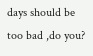days should be too bad ,do you?